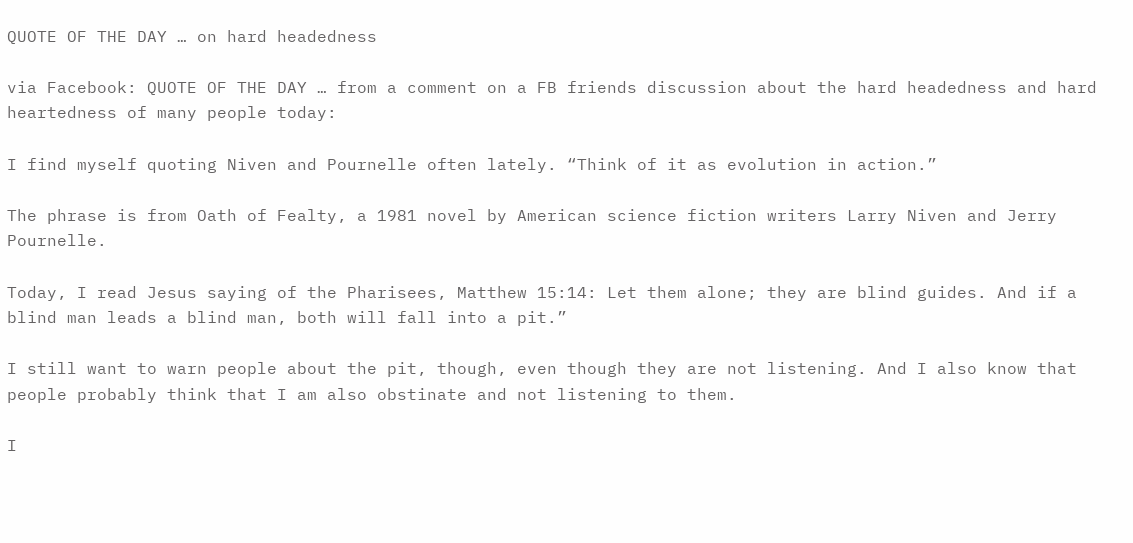QUOTE OF THE DAY … on hard headedness

via Facebook: QUOTE OF THE DAY … from a comment on a FB friends discussion about the hard headedness and hard heartedness of many people today:

I find myself quoting Niven and Pournelle often lately. “Think of it as evolution in action.”

The phrase is from Oath of Fealty, a 1981 novel by American science fiction writers Larry Niven and Jerry Pournelle.

Today, I read Jesus saying of the Pharisees, Matthew 15:14: Let them alone; they are blind guides. And if a blind man leads a blind man, both will fall into a pit.”

I still want to warn people about the pit, though, even though they are not listening. And I also know that people probably think that I am also obstinate and not listening to them.

I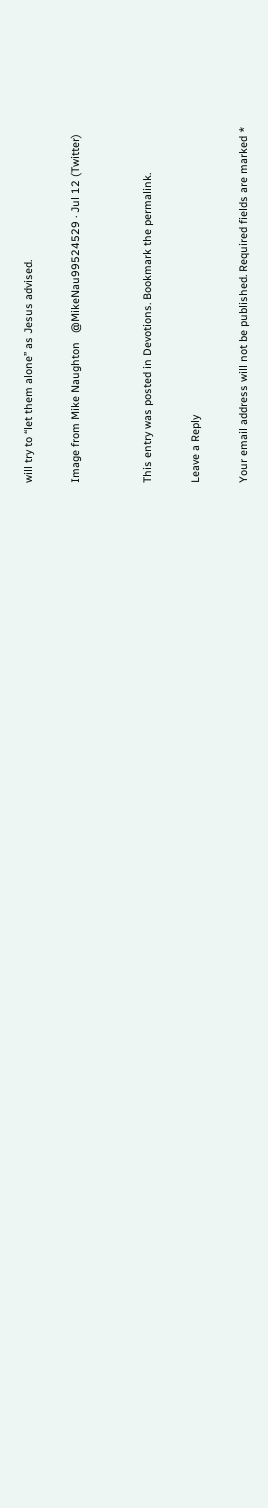will try to “let them alone” as Jesus advised.

Image from Mike Naughton   @MikeNau99524529 · Jul 12 (Twitter)


This entry was posted in Devotions. Bookmark the permalink.

Leave a Reply

Your email address will not be published. Required fields are marked *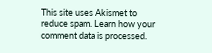This site uses Akismet to reduce spam. Learn how your comment data is processed.